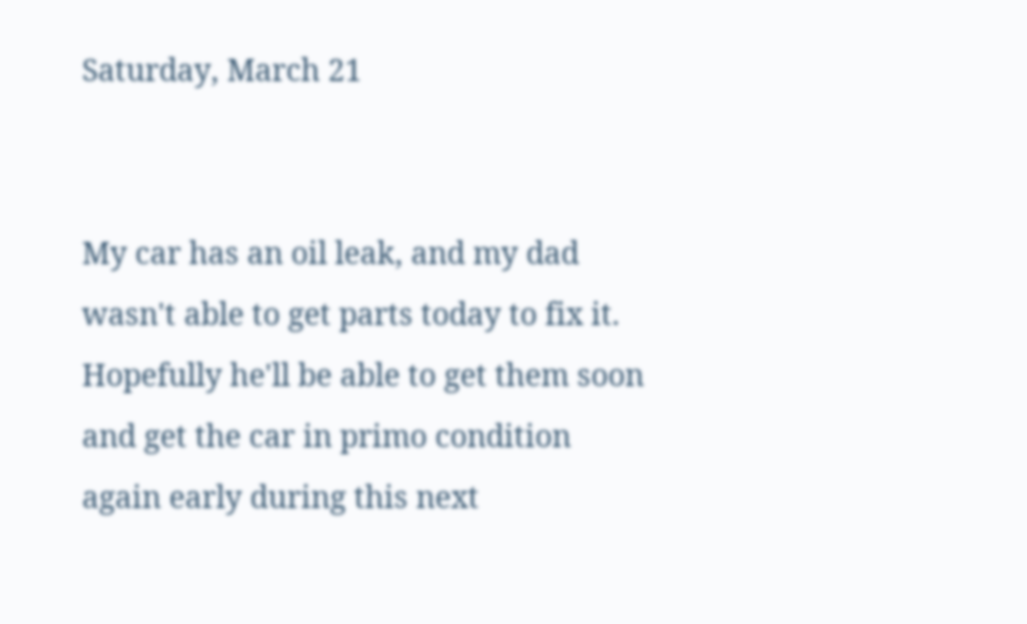Saturday, March 21


My car has an oil leak, and my dad wasn't able to get parts today to fix it. Hopefully he'll be able to get them soon and get the car in primo condition again early during this next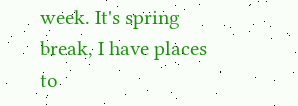week. It's spring break, I have places to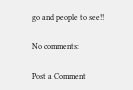go and people to see!!

No comments:

Post a Comment